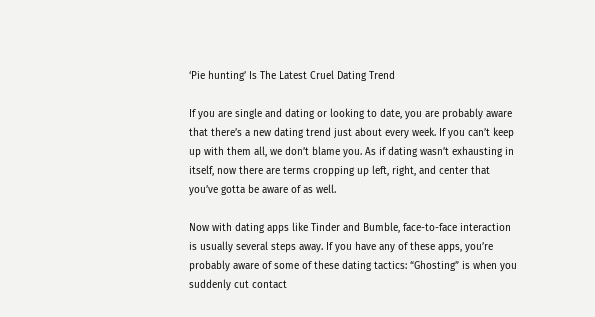‘Pie hunting’ Is The Latest Cruel Dating Trend

If you are single and dating or looking to date, you are probably aware that there’s a new dating trend just about every week. If you can’t keep up with them all, we don’t blame you. As if dating wasn’t exhausting in itself, now there are terms cropping up left, right, and center that you’ve gotta be aware of as well.

Now with dating apps like Tinder and Bumble, face-to-face interaction is usually several steps away. If you have any of these apps, you’re probably aware of some of these dating tactics: “Ghosting” is when you suddenly cut contact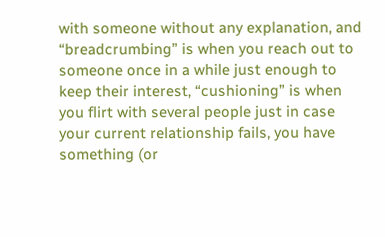with someone without any explanation, and “breadcrumbing” is when you reach out to someone once in a while just enough to keep their interest, “cushioning” is when you flirt with several people just in case your current relationship fails, you have something (or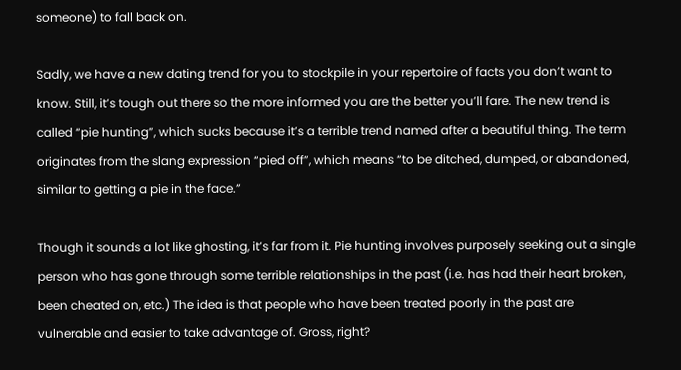someone) to fall back on.

Sadly, we have a new dating trend for you to stockpile in your repertoire of facts you don’t want to know. Still, it’s tough out there so the more informed you are the better you’ll fare. The new trend is called “pie hunting”, which sucks because it’s a terrible trend named after a beautiful thing. The term originates from the slang expression “pied off”, which means “to be ditched, dumped, or abandoned, similar to getting a pie in the face.”

Though it sounds a lot like ghosting, it’s far from it. Pie hunting involves purposely seeking out a single person who has gone through some terrible relationships in the past (i.e. has had their heart broken, been cheated on, etc.) The idea is that people who have been treated poorly in the past are vulnerable and easier to take advantage of. Gross, right?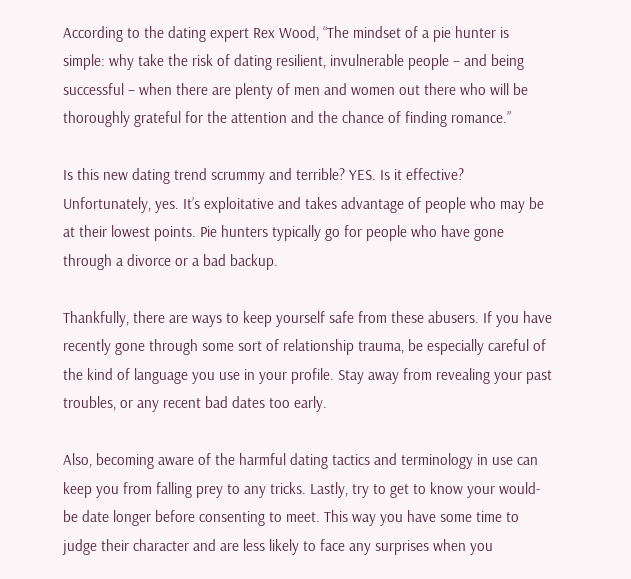According to the dating expert Rex Wood, “The mindset of a pie hunter is simple: why take the risk of dating resilient, invulnerable people – and being successful – when there are plenty of men and women out there who will be thoroughly grateful for the attention and the chance of finding romance.”

Is this new dating trend scrummy and terrible? YES. Is it effective? Unfortunately, yes. It’s exploitative and takes advantage of people who may be at their lowest points. Pie hunters typically go for people who have gone through a divorce or a bad backup.

Thankfully, there are ways to keep yourself safe from these abusers. If you have recently gone through some sort of relationship trauma, be especially careful of the kind of language you use in your profile. Stay away from revealing your past troubles, or any recent bad dates too early.

Also, becoming aware of the harmful dating tactics and terminology in use can keep you from falling prey to any tricks. Lastly, try to get to know your would-be date longer before consenting to meet. This way you have some time to judge their character and are less likely to face any surprises when you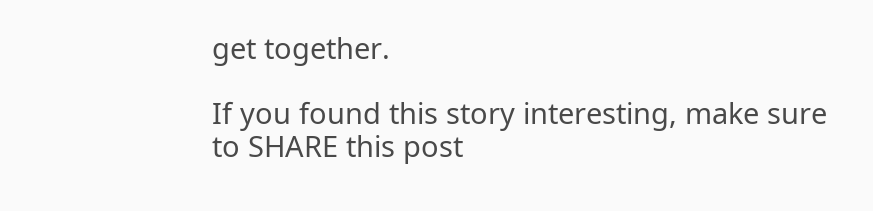get together.

If you found this story interesting, make sure to SHARE this post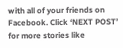with all of your friends on Facebook. Click ‘NEXT POST’ for more stories like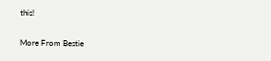this!

More From Bestie